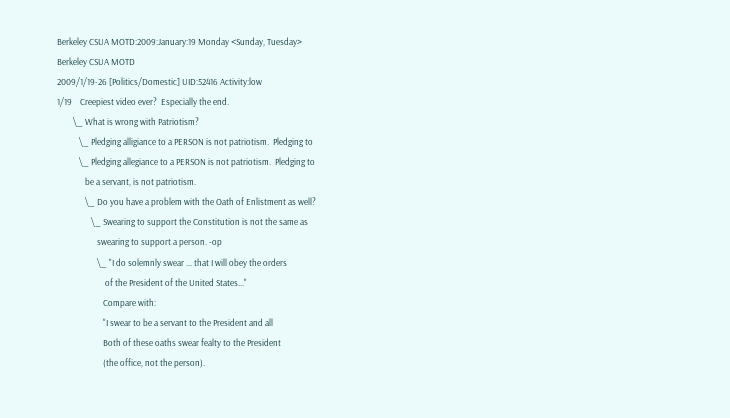Berkeley CSUA MOTD:2009:January:19 Monday <Sunday, Tuesday>
Berkeley CSUA MOTD
2009/1/19-26 [Politics/Domestic] UID:52416 Activity:low
1/19    Creepiest video ever?  Especially the end.
        \_ What is wrong with Patriotism?
           \_ Pledging alligiance to a PERSON is not patriotism.  Pledging to
           \_ Pledging allegiance to a PERSON is not patriotism.  Pledging to
              be a servant, is not patriotism.
              \_ Do you have a problem with the Oath of Enlistment as well?
                 \_ Swearing to support the Constitution is not the same as
                    swearing to support a person. -op
                    \_ "I do solemnly swear ... that I will obey the orders
                        of the President of the United States..."
                       Compare with:
                       "I swear to be a servant to the President and all
                       Both of these oaths swear fealty to the President
                       (the office, not the person).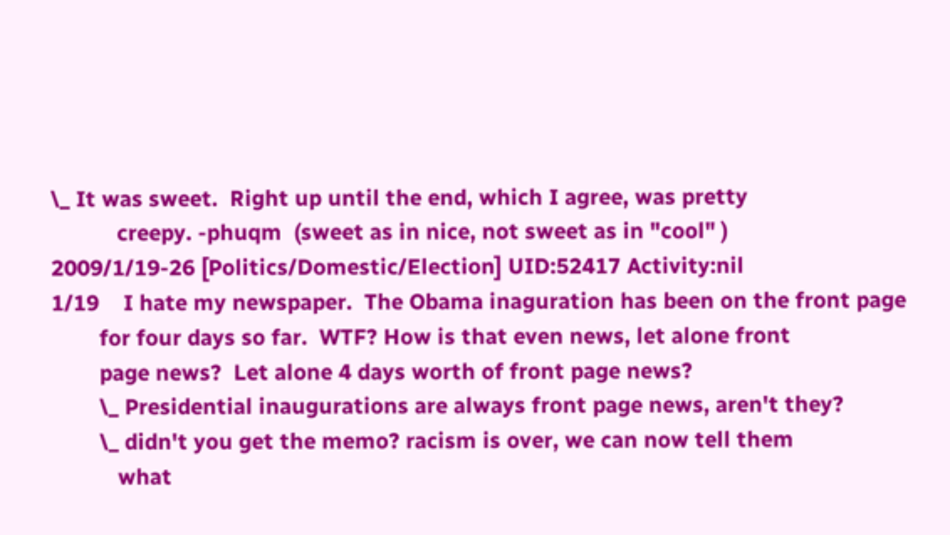\_ It was sweet.  Right up until the end, which I agree, was pretty
           creepy. -phuqm  (sweet as in nice, not sweet as in "cool" )
2009/1/19-26 [Politics/Domestic/Election] UID:52417 Activity:nil
1/19    I hate my newspaper.  The Obama inaguration has been on the front page
        for four days so far.  WTF? How is that even news, let alone front
        page news?  Let alone 4 days worth of front page news?
        \_ Presidential inaugurations are always front page news, aren't they?
        \_ didn't you get the memo? racism is over, we can now tell them
           what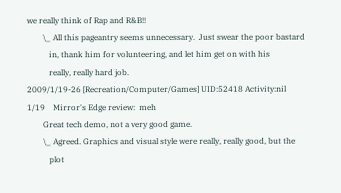we really think of Rap and R&B!!
        \_ All this pageantry seems unnecessary.  Just swear the poor bastard
           in, thank him for volunteering, and let him get on with his
           really, really hard job.
2009/1/19-26 [Recreation/Computer/Games] UID:52418 Activity:nil
1/19    Mirror's Edge review:  meh
        Great tech demo, not a very good game.
        \_ Agreed. Graphics and visual style were really, really good, but the
           plot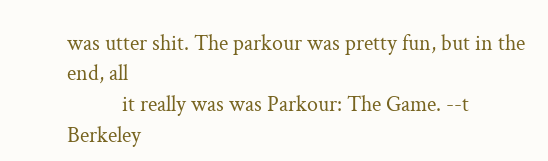was utter shit. The parkour was pretty fun, but in the end, all
           it really was was Parkour: The Game. --t
Berkeley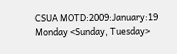CSUA MOTD:2009:January:19 Monday <Sunday, Tuesday>